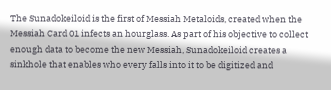The Sunadokeiloid is the first of Messiah Metaloids, created when the Messiah Card 01 infects an hourglass. As part of his objective to collect enough data to become the new Messiah, Sunadokeiloid creates a sinkhole that enables who every falls into it to be digitized and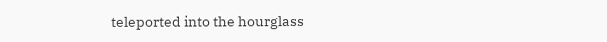teleported into the hourglass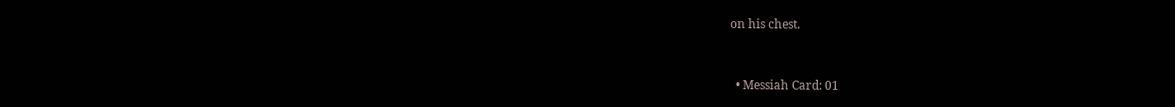on his chest.


  • Messiah Card: 01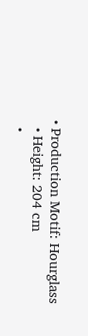• Production Motif: Hourglass
  • Height: 204 cm
  •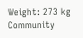Weight: 273 kg
Community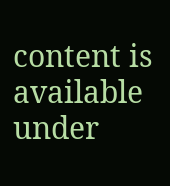content is available under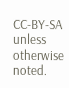CC-BY-SA unless otherwise noted.